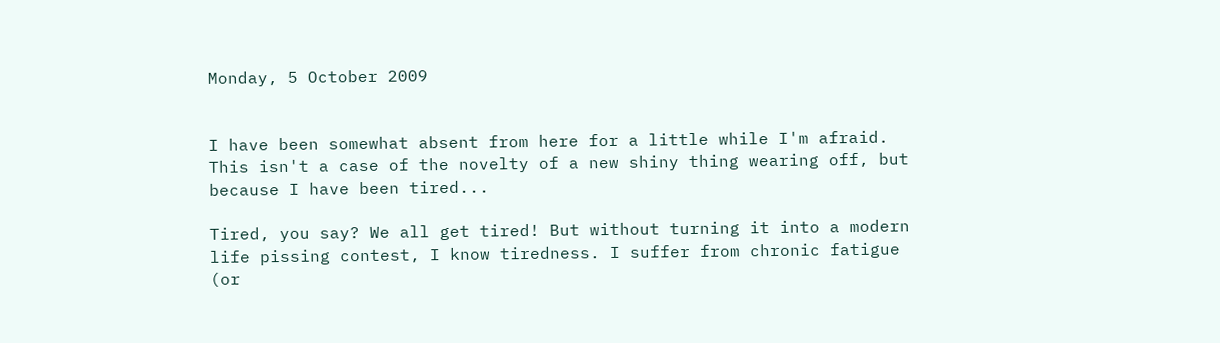Monday, 5 October 2009


I have been somewhat absent from here for a little while I'm afraid. This isn't a case of the novelty of a new shiny thing wearing off, but because I have been tired...

Tired, you say? We all get tired! But without turning it into a modern life pissing contest, I know tiredness. I suffer from chronic fatigue (or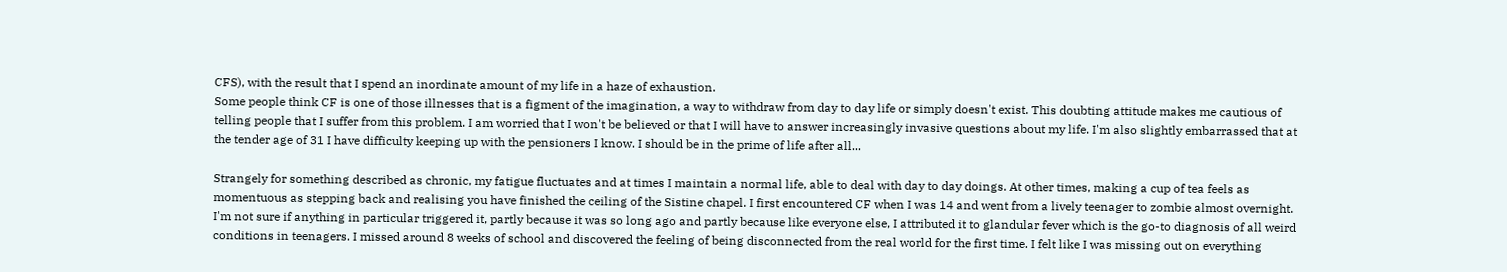CFS), with the result that I spend an inordinate amount of my life in a haze of exhaustion.
Some people think CF is one of those illnesses that is a figment of the imagination, a way to withdraw from day to day life or simply doesn't exist. This doubting attitude makes me cautious of telling people that I suffer from this problem. I am worried that I won't be believed or that I will have to answer increasingly invasive questions about my life. I'm also slightly embarrassed that at the tender age of 31 I have difficulty keeping up with the pensioners I know. I should be in the prime of life after all...

Strangely for something described as chronic, my fatigue fluctuates and at times I maintain a normal life, able to deal with day to day doings. At other times, making a cup of tea feels as momentuous as stepping back and realising you have finished the ceiling of the Sistine chapel. I first encountered CF when I was 14 and went from a lively teenager to zombie almost overnight. I'm not sure if anything in particular triggered it, partly because it was so long ago and partly because like everyone else, I attributed it to glandular fever which is the go-to diagnosis of all weird conditions in teenagers. I missed around 8 weeks of school and discovered the feeling of being disconnected from the real world for the first time. I felt like I was missing out on everything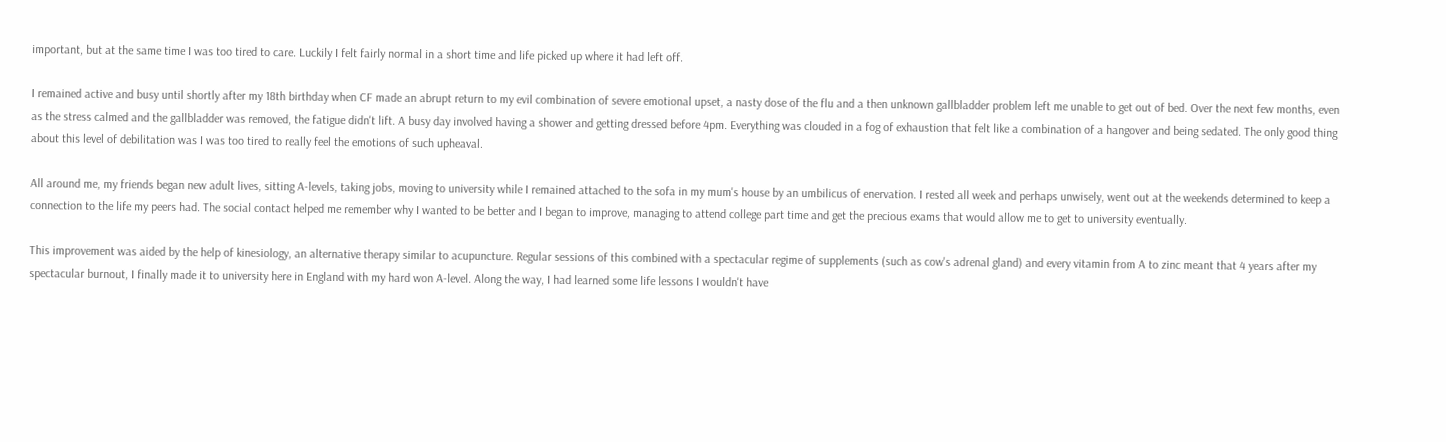important, but at the same time I was too tired to care. Luckily I felt fairly normal in a short time and life picked up where it had left off.

I remained active and busy until shortly after my 18th birthday when CF made an abrupt return to my evil combination of severe emotional upset, a nasty dose of the flu and a then unknown gallbladder problem left me unable to get out of bed. Over the next few months, even as the stress calmed and the gallbladder was removed, the fatigue didn't lift. A busy day involved having a shower and getting dressed before 4pm. Everything was clouded in a fog of exhaustion that felt like a combination of a hangover and being sedated. The only good thing about this level of debilitation was I was too tired to really feel the emotions of such upheaval.

All around me, my friends began new adult lives, sitting A-levels, taking jobs, moving to university while I remained attached to the sofa in my mum's house by an umbilicus of enervation. I rested all week and perhaps unwisely, went out at the weekends determined to keep a connection to the life my peers had. The social contact helped me remember why I wanted to be better and I began to improve, managing to attend college part time and get the precious exams that would allow me to get to university eventually.

This improvement was aided by the help of kinesiology, an alternative therapy similar to acupuncture. Regular sessions of this combined with a spectacular regime of supplements (such as cow's adrenal gland) and every vitamin from A to zinc meant that 4 years after my spectacular burnout, I finally made it to university here in England with my hard won A-level. Along the way, I had learned some life lessons I wouldn't have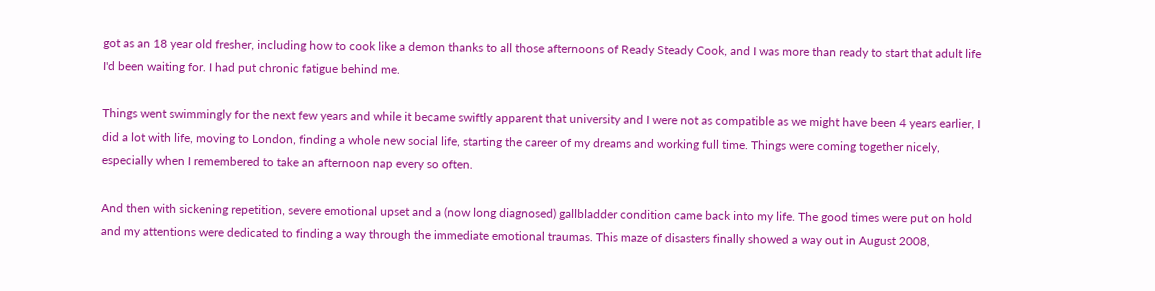got as an 18 year old fresher, including how to cook like a demon thanks to all those afternoons of Ready Steady Cook, and I was more than ready to start that adult life I'd been waiting for. I had put chronic fatigue behind me.

Things went swimmingly for the next few years and while it became swiftly apparent that university and I were not as compatible as we might have been 4 years earlier, I did a lot with life, moving to London, finding a whole new social life, starting the career of my dreams and working full time. Things were coming together nicely, especially when I remembered to take an afternoon nap every so often.

And then with sickening repetition, severe emotional upset and a (now long diagnosed) gallbladder condition came back into my life. The good times were put on hold and my attentions were dedicated to finding a way through the immediate emotional traumas. This maze of disasters finally showed a way out in August 2008,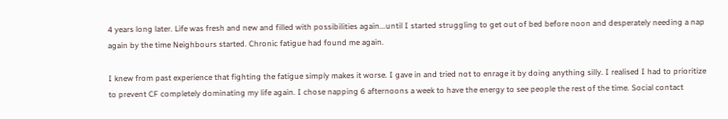4 years long later. Life was fresh and new and filled with possibilities again...until I started struggling to get out of bed before noon and desperately needing a nap again by the time Neighbours started. Chronic fatigue had found me again.

I knew from past experience that fighting the fatigue simply makes it worse. I gave in and tried not to enrage it by doing anything silly. I realised I had to prioritize to prevent CF completely dominating my life again. I chose napping 6 afternoons a week to have the energy to see people the rest of the time. Social contact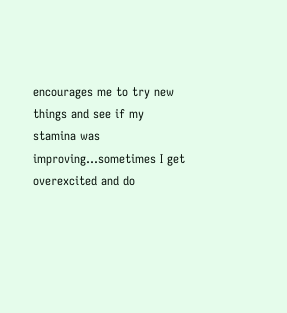encourages me to try new things and see if my stamina was improving...sometimes I get overexcited and do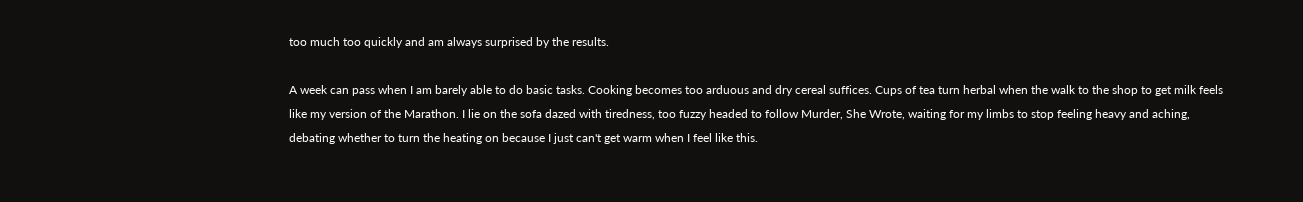too much too quickly and am always surprised by the results.

A week can pass when I am barely able to do basic tasks. Cooking becomes too arduous and dry cereal suffices. Cups of tea turn herbal when the walk to the shop to get milk feels like my version of the Marathon. I lie on the sofa dazed with tiredness, too fuzzy headed to follow Murder, She Wrote, waiting for my limbs to stop feeling heavy and aching, debating whether to turn the heating on because I just can't get warm when I feel like this.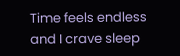Time feels endless and I crave sleep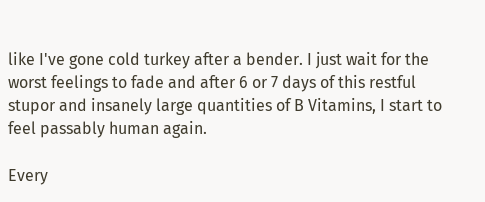like I've gone cold turkey after a bender. I just wait for the worst feelings to fade and after 6 or 7 days of this restful stupor and insanely large quantities of B Vitamins, I start to feel passably human again.

Every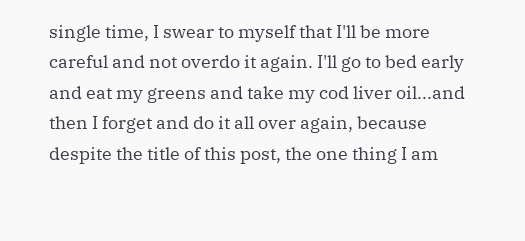single time, I swear to myself that I'll be more careful and not overdo it again. I'll go to bed early and eat my greens and take my cod liver oil...and then I forget and do it all over again, because despite the title of this post, the one thing I am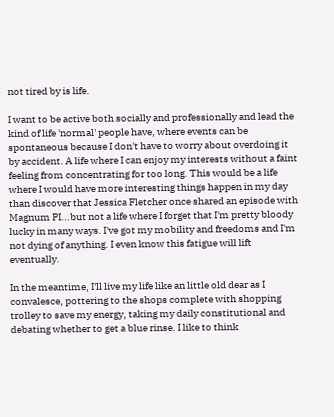not tired by is life.

I want to be active both socially and professionally and lead the kind of life 'normal' people have, where events can be spontaneous because I don't have to worry about overdoing it by accident. A life where I can enjoy my interests without a faint feeling from concentrating for too long. This would be a life where I would have more interesting things happen in my day than discover that Jessica Fletcher once shared an episode with Magnum PI...but not a life where I forget that I'm pretty bloody lucky in many ways. I've got my mobility and freedoms and I'm not dying of anything. I even know this fatigue will lift eventually.

In the meantime, I'll live my life like an little old dear as I convalesce, pottering to the shops complete with shopping trolley to save my energy, taking my daily constitutional and debating whether to get a blue rinse. I like to think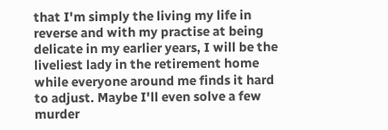that I'm simply the living my life in reverse and with my practise at being delicate in my earlier years, I will be the liveliest lady in the retirement home while everyone around me finds it hard to adjust. Maybe I'll even solve a few murder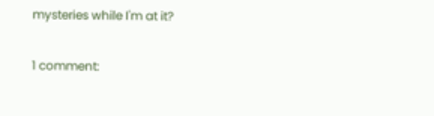mysteries while I'm at it?

1 comment: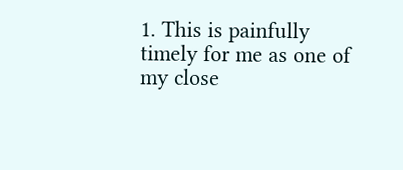1. This is painfully timely for me as one of my close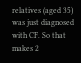relatives (aged 35) was just diagnosed with CF. So that makes 2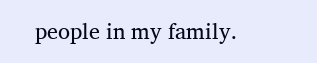people in my family.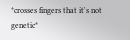*crosses fingers that it's not genetic*